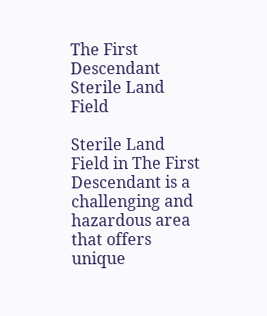The First Descendant Sterile Land Field

Sterile Land Field in The First Descendant is a challenging and hazardous area that offers unique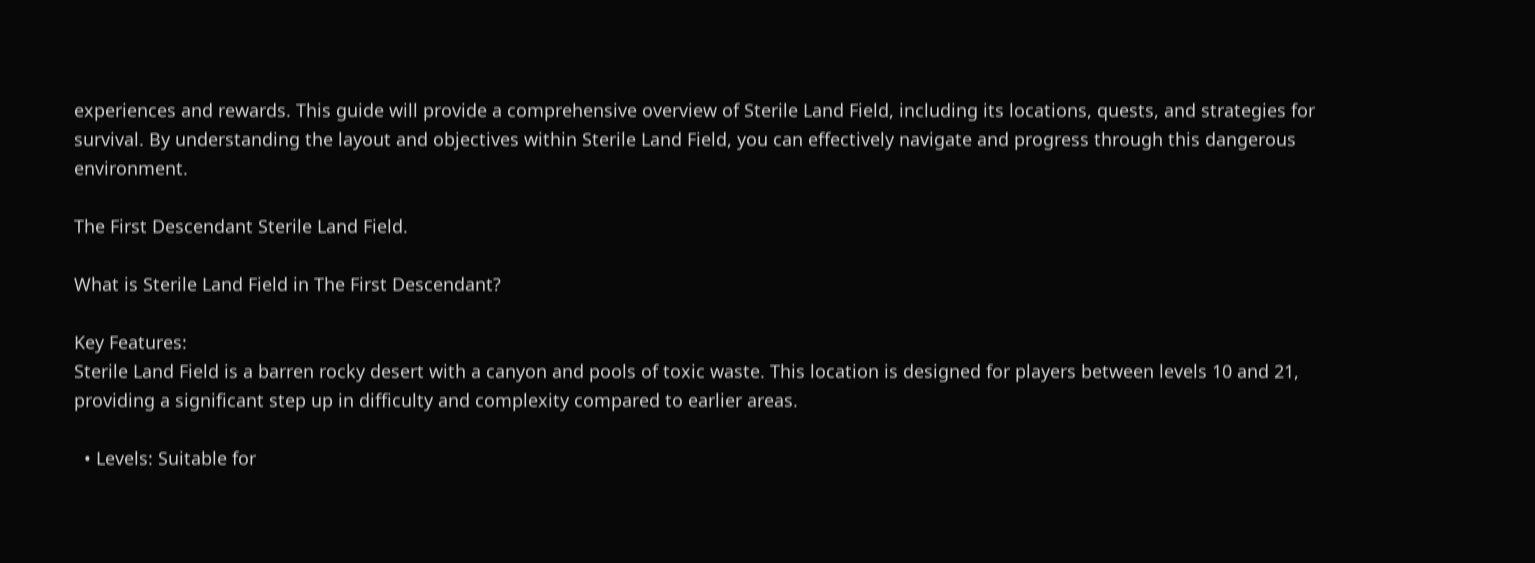experiences and rewards. This guide will provide a comprehensive overview of Sterile Land Field, including its locations, quests, and strategies for survival. By understanding the layout and objectives within Sterile Land Field, you can effectively navigate and progress through this dangerous environment.

The First Descendant Sterile Land Field.

What is Sterile Land Field in The First Descendant?

Key Features:
Sterile Land Field is a barren rocky desert with a canyon and pools of toxic waste. This location is designed for players between levels 10 and 21, providing a significant step up in difficulty and complexity compared to earlier areas.

  • Levels: Suitable for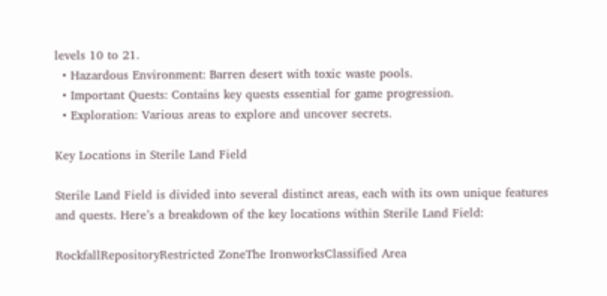levels 10 to 21.
  • Hazardous Environment: Barren desert with toxic waste pools.
  • Important Quests: Contains key quests essential for game progression.
  • Exploration: Various areas to explore and uncover secrets.

Key Locations in Sterile Land Field

Sterile Land Field is divided into several distinct areas, each with its own unique features and quests. Here’s a breakdown of the key locations within Sterile Land Field:

RockfallRepositoryRestricted ZoneThe IronworksClassified Area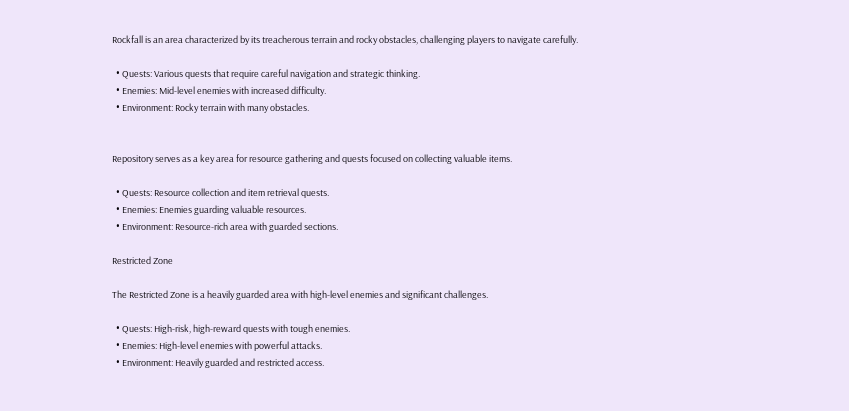Rockfall is an area characterized by its treacherous terrain and rocky obstacles, challenging players to navigate carefully.

  • Quests: Various quests that require careful navigation and strategic thinking.
  • Enemies: Mid-level enemies with increased difficulty.
  • Environment: Rocky terrain with many obstacles.


Repository serves as a key area for resource gathering and quests focused on collecting valuable items.

  • Quests: Resource collection and item retrieval quests.
  • Enemies: Enemies guarding valuable resources.
  • Environment: Resource-rich area with guarded sections.

Restricted Zone

The Restricted Zone is a heavily guarded area with high-level enemies and significant challenges.

  • Quests: High-risk, high-reward quests with tough enemies.
  • Enemies: High-level enemies with powerful attacks.
  • Environment: Heavily guarded and restricted access.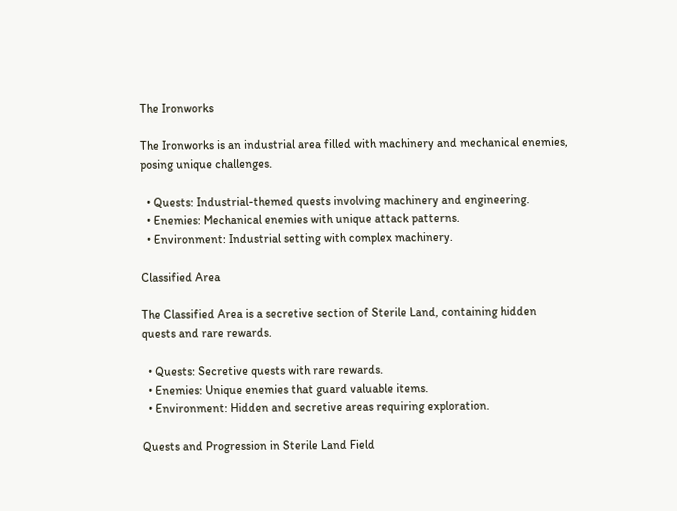The Ironworks

The Ironworks is an industrial area filled with machinery and mechanical enemies, posing unique challenges.

  • Quests: Industrial-themed quests involving machinery and engineering.
  • Enemies: Mechanical enemies with unique attack patterns.
  • Environment: Industrial setting with complex machinery.

Classified Area

The Classified Area is a secretive section of Sterile Land, containing hidden quests and rare rewards.

  • Quests: Secretive quests with rare rewards.
  • Enemies: Unique enemies that guard valuable items.
  • Environment: Hidden and secretive areas requiring exploration.

Quests and Progression in Sterile Land Field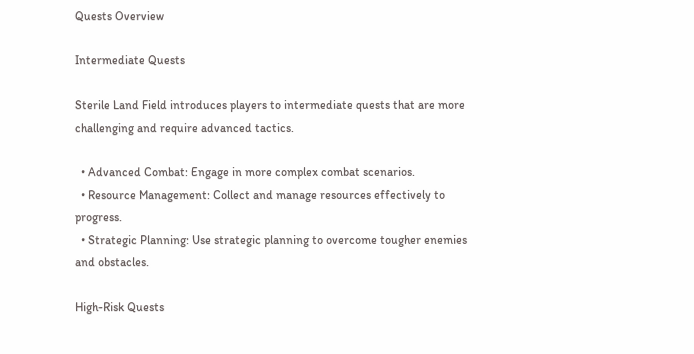Quests Overview

Intermediate Quests

Sterile Land Field introduces players to intermediate quests that are more challenging and require advanced tactics.

  • Advanced Combat: Engage in more complex combat scenarios.
  • Resource Management: Collect and manage resources effectively to progress.
  • Strategic Planning: Use strategic planning to overcome tougher enemies and obstacles.

High-Risk Quests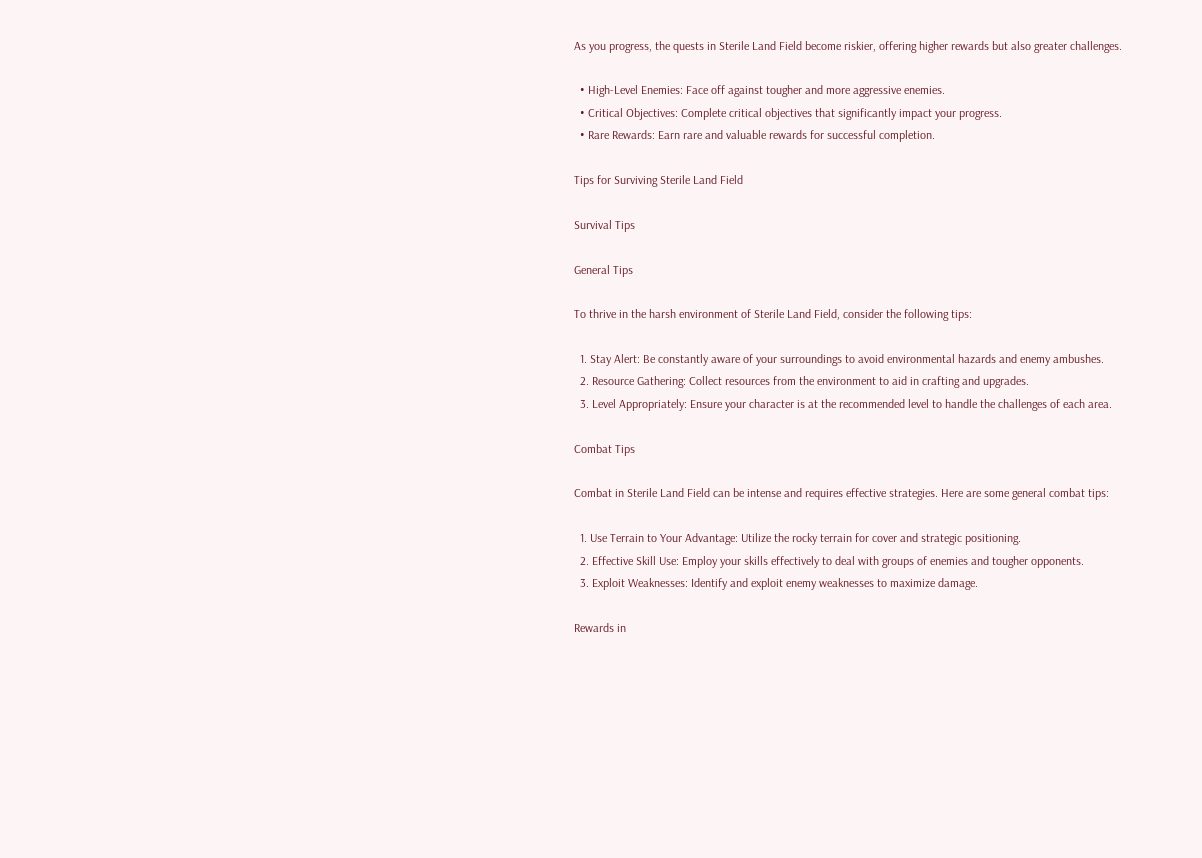As you progress, the quests in Sterile Land Field become riskier, offering higher rewards but also greater challenges.

  • High-Level Enemies: Face off against tougher and more aggressive enemies.
  • Critical Objectives: Complete critical objectives that significantly impact your progress.
  • Rare Rewards: Earn rare and valuable rewards for successful completion.

Tips for Surviving Sterile Land Field

Survival Tips

General Tips

To thrive in the harsh environment of Sterile Land Field, consider the following tips:

  1. Stay Alert: Be constantly aware of your surroundings to avoid environmental hazards and enemy ambushes.
  2. Resource Gathering: Collect resources from the environment to aid in crafting and upgrades.
  3. Level Appropriately: Ensure your character is at the recommended level to handle the challenges of each area.

Combat Tips

Combat in Sterile Land Field can be intense and requires effective strategies. Here are some general combat tips:

  1. Use Terrain to Your Advantage: Utilize the rocky terrain for cover and strategic positioning.
  2. Effective Skill Use: Employ your skills effectively to deal with groups of enemies and tougher opponents.
  3. Exploit Weaknesses: Identify and exploit enemy weaknesses to maximize damage.

Rewards in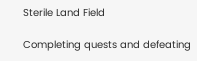Sterile Land Field

Completing quests and defeating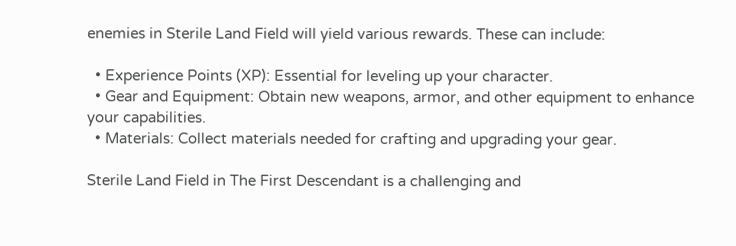enemies in Sterile Land Field will yield various rewards. These can include:

  • Experience Points (XP): Essential for leveling up your character.
  • Gear and Equipment: Obtain new weapons, armor, and other equipment to enhance your capabilities.
  • Materials: Collect materials needed for crafting and upgrading your gear.

Sterile Land Field in The First Descendant is a challenging and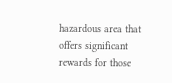hazardous area that offers significant rewards for those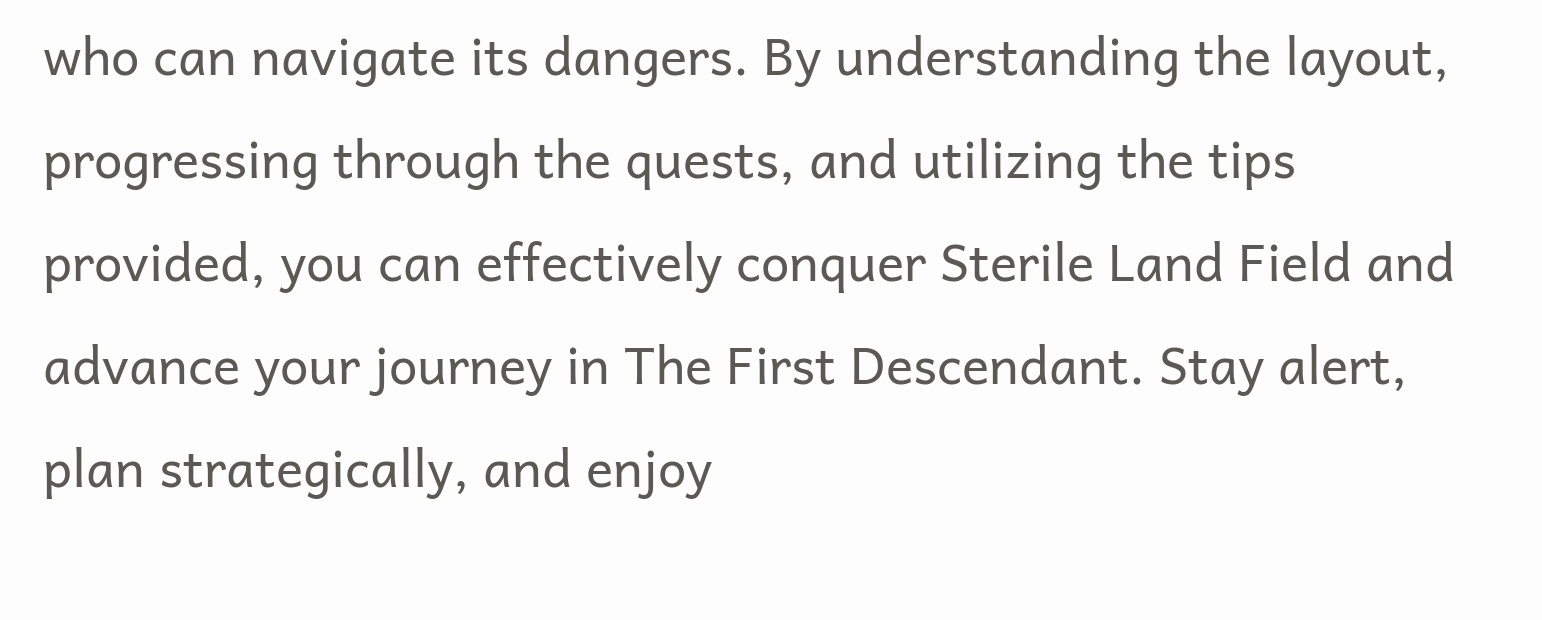who can navigate its dangers. By understanding the layout, progressing through the quests, and utilizing the tips provided, you can effectively conquer Sterile Land Field and advance your journey in The First Descendant. Stay alert, plan strategically, and enjoy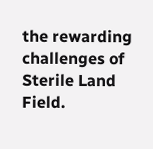the rewarding challenges of Sterile Land Field.